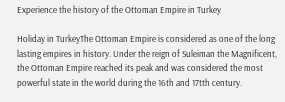Experience the history of the Ottoman Empire in Turkey

Holiday in TurkeyThe Ottoman Empire is considered as one of the long lasting empires in history. Under the reign of Suleiman the Magnificent, the Ottoman Empire reached its peak and was considered the most powerful state in the world during the 16th and 17tth century.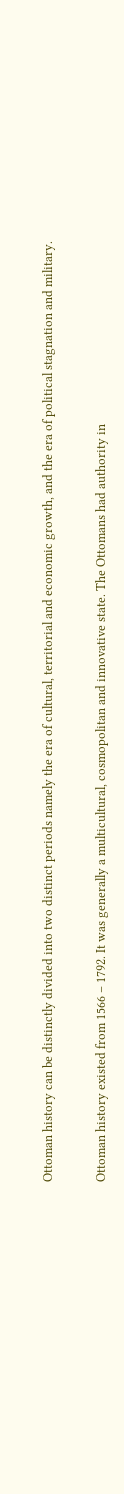Ottoman history can be distinctly divided into two distinct periods namely the era of cultural, territorial and economic growth, and the era of political stagnation and military.

Ottoman history existed from 1566 – 1792. It was generally a multicultural, cosmopolitan and innovative state. The Ottomans had authority in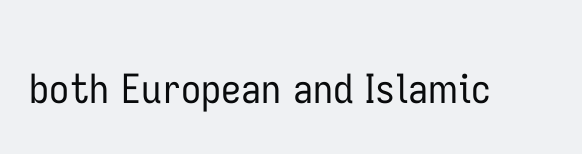both European and Islamic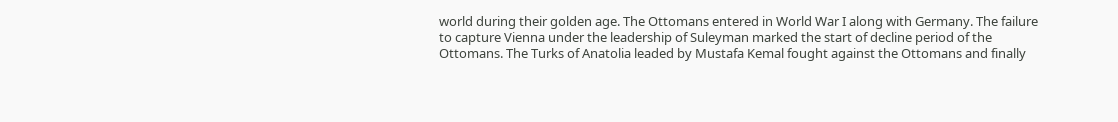world during their golden age. The Ottomans entered in World War I along with Germany. The failure to capture Vienna under the leadership of Suleyman marked the start of decline period of the Ottomans. The Turks of Anatolia leaded by Mustafa Kemal fought against the Ottomans and finally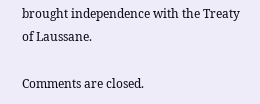brought independence with the Treaty of Laussane.

Comments are closed.